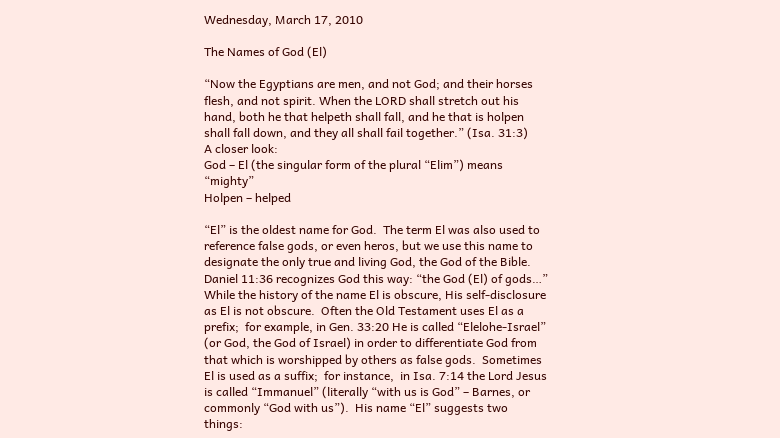Wednesday, March 17, 2010

The Names of God (El)

“Now the Egyptians are men, and not God; and their horses flesh, and not spirit. When the LORD shall stretch out his hand, both he that helpeth shall fall, and he that is holpen shall fall down, and they all shall fail together.” (Isa. 31:3)
A closer look:
God – El (the singular form of the plural “Elim”) means “mighty”
Holpen – helped

“El” is the oldest name for God.  The term El was also used to reference false gods, or even heros, but we use this name to designate the only true and living God, the God of the Bible.  Daniel 11:36 recognizes God this way: “the God (El) of gods…”  While the history of the name El is obscure, His self-disclosure as El is not obscure.  Often the Old Testament uses El as a prefix;  for example, in Gen. 33:20 He is called “Elelohe-Israel” (or God, the God of Israel) in order to differentiate God from that which is worshipped by others as false gods.  Sometimes El is used as a suffix;  for instance,  in Isa. 7:14 the Lord Jesus is called “Immanuel” (literally “with us is God” – Barnes, or commonly “God with us”).  His name “El” suggests two things: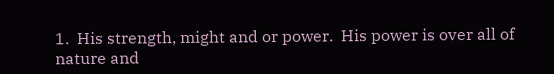1.  His strength, might and or power.  His power is over all of nature and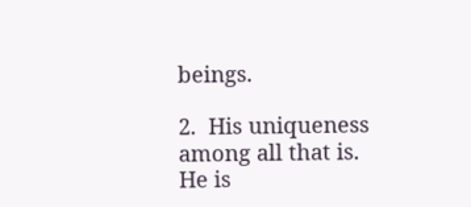beings.

2.  His uniqueness among all that is.  He is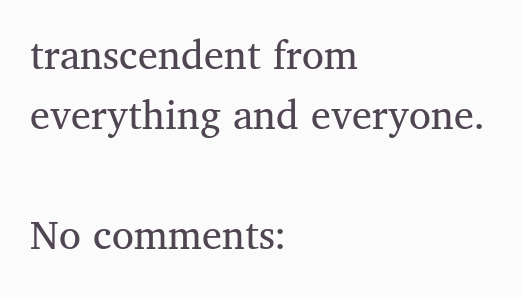transcendent from everything and everyone.

No comments: